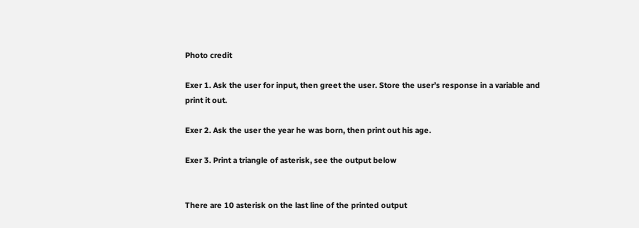Photo credit

Exer 1. Ask the user for input, then greet the user. Store the user’s response in a variable and print it out.

Exer 2. Ask the user the year he was born, then print out his age.

Exer 3. Print a triangle of asterisk, see the output below


There are 10 asterisk on the last line of the printed output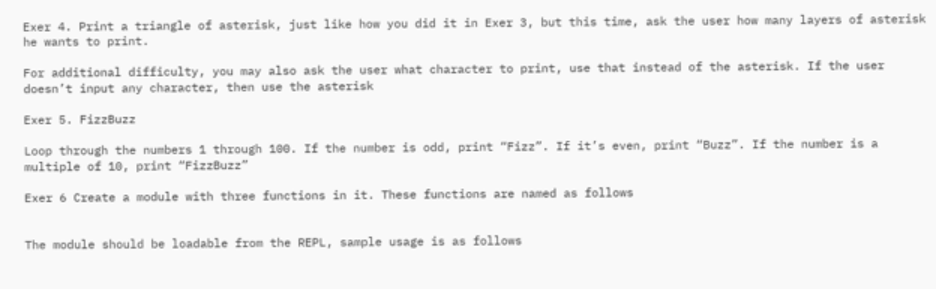Exer 4. Print a triangle of asterisk, just like how you did it in Exer 3, but this time, ask the user how many layers of asterisk he wants to print.

For additional difficulty, you may also ask the user what character to print, use that instead of the asterisk. If the user doesn’t input any character, then use the asterisk

Exer 5. FizzBuzz

Loop through the numbers 1 through 100. If the number is odd, print “Fizz”. If it’s even, print “Buzz”. If the number is a multiple of 10, print “FizzBuzz”

Exer 6 Create a module with three functions in it. These functions are named as follows


The module should be loadable from the REPL, sample usage is as follows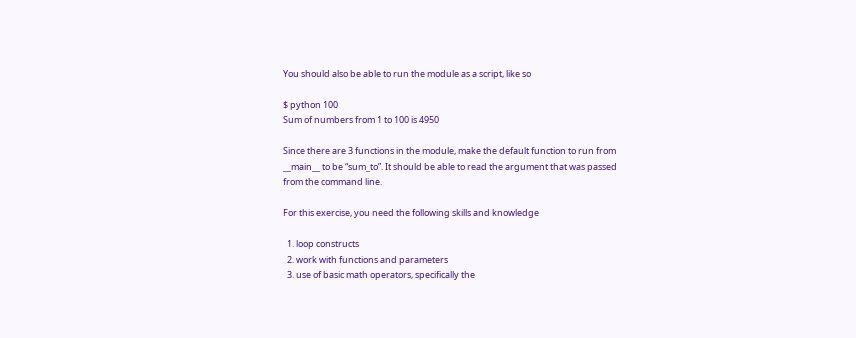You should also be able to run the module as a script, like so

$ python 100
Sum of numbers from 1 to 100 is 4950

Since there are 3 functions in the module, make the default function to run from __main__ to be “sum_to”. It should be able to read the argument that was passed from the command line.

For this exercise, you need the following skills and knowledge

  1. loop constructs
  2. work with functions and parameters
  3. use of basic math operators, specifically the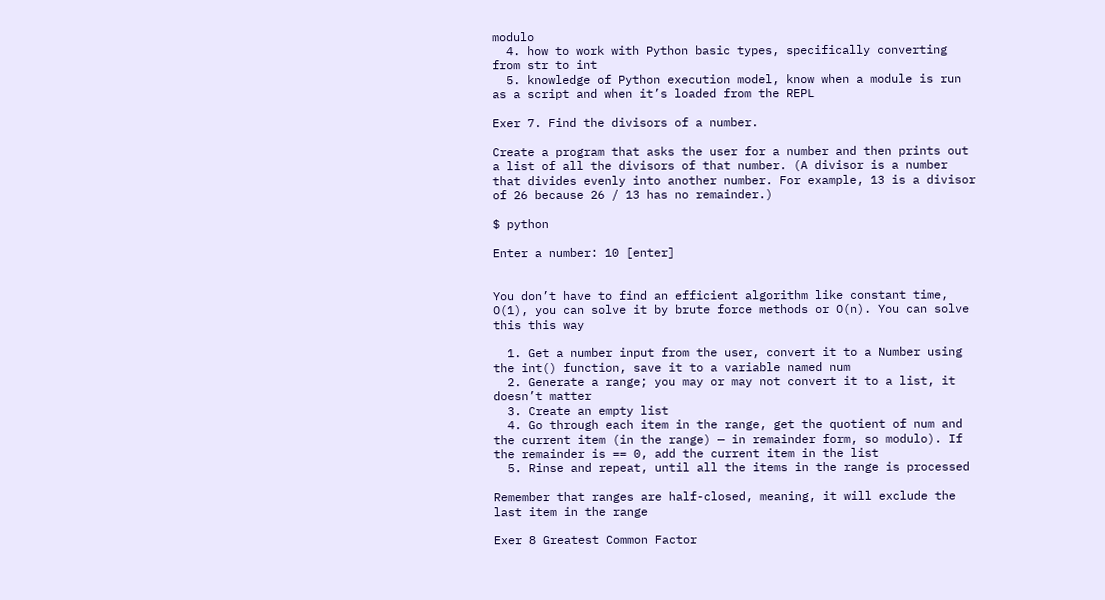modulo
  4. how to work with Python basic types, specifically converting from str to int
  5. knowledge of Python execution model, know when a module is run as a script and when it’s loaded from the REPL

Exer 7. Find the divisors of a number.

Create a program that asks the user for a number and then prints out a list of all the divisors of that number. (A divisor is a number that divides evenly into another number. For example, 13 is a divisor of 26 because 26 / 13 has no remainder.)

$ python

Enter a number: 10 [enter]


You don’t have to find an efficient algorithm like constant time, O(1), you can solve it by brute force methods or O(n). You can solve this this way

  1. Get a number input from the user, convert it to a Number using the int() function, save it to a variable named num
  2. Generate a range; you may or may not convert it to a list, it doesn’t matter
  3. Create an empty list
  4. Go through each item in the range, get the quotient of num and the current item (in the range) — in remainder form, so modulo). If the remainder is == 0, add the current item in the list
  5. Rinse and repeat, until all the items in the range is processed

Remember that ranges are half-closed, meaning, it will exclude the last item in the range

Exer 8 Greatest Common Factor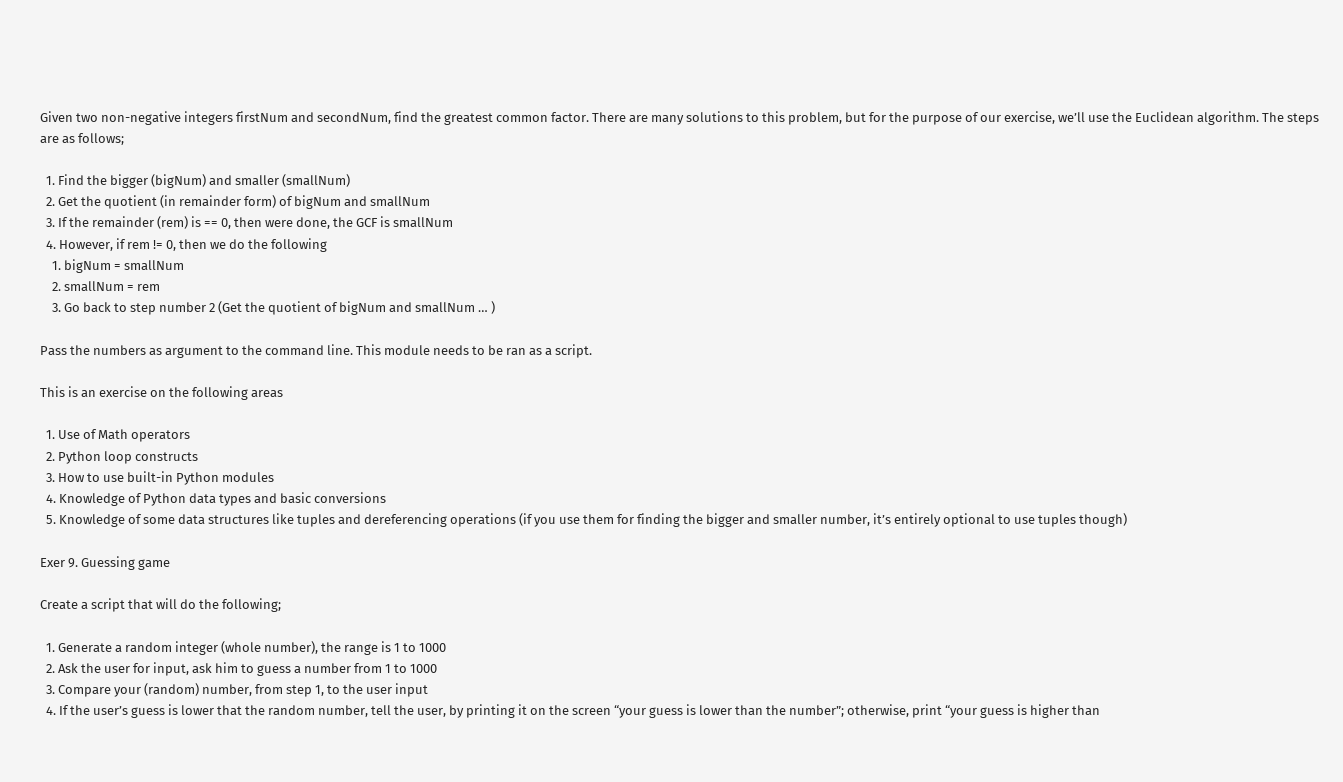Given two non-negative integers firstNum and secondNum, find the greatest common factor. There are many solutions to this problem, but for the purpose of our exercise, we’ll use the Euclidean algorithm. The steps are as follows;

  1. Find the bigger (bigNum) and smaller (smallNum)
  2. Get the quotient (in remainder form) of bigNum and smallNum
  3. If the remainder (rem) is == 0, then were done, the GCF is smallNum
  4. However, if rem != 0, then we do the following
    1. bigNum = smallNum
    2. smallNum = rem
    3. Go back to step number 2 (Get the quotient of bigNum and smallNum … )

Pass the numbers as argument to the command line. This module needs to be ran as a script.

This is an exercise on the following areas

  1. Use of Math operators
  2. Python loop constructs
  3. How to use built-in Python modules
  4. Knowledge of Python data types and basic conversions
  5. Knowledge of some data structures like tuples and dereferencing operations (if you use them for finding the bigger and smaller number, it’s entirely optional to use tuples though)

Exer 9. Guessing game

Create a script that will do the following;

  1. Generate a random integer (whole number), the range is 1 to 1000
  2. Ask the user for input, ask him to guess a number from 1 to 1000
  3. Compare your (random) number, from step 1, to the user input
  4. If the user’s guess is lower that the random number, tell the user, by printing it on the screen “your guess is lower than the number”; otherwise, print “your guess is higher than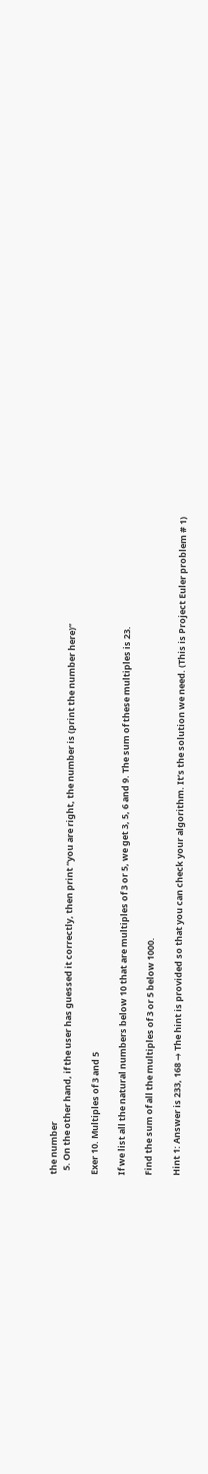the number
  5. On the other hand, if the user has guessed it correctly, then print “you are right, the number is (print the number here)”

Exer 10. Multiples of 3 and 5

If we list all the natural numbers below 10 that are multiples of 3 or 5, we get 3, 5, 6 and 9. The sum of these multiples is 23.

Find the sum of all the multiples of 3 or 5 below 1000.

Hint 1: Answer is 233, 168 → The hint is provided so that you can check your algorithm. It’s the solution we need. (This is Project Euler problem # 1)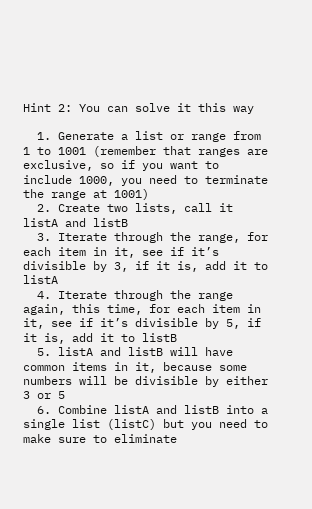Hint 2: You can solve it this way

  1. Generate a list or range from 1 to 1001 (remember that ranges are exclusive, so if you want to include 1000, you need to terminate the range at 1001)
  2. Create two lists, call it listA and listB
  3. Iterate through the range, for each item in it, see if it’s divisible by 3, if it is, add it to listA
  4. Iterate through the range again, this time, for each item in it, see if it’s divisible by 5, if it is, add it to listB
  5. listA and listB will have common items in it, because some numbers will be divisible by either 3 or 5
  6. Combine listA and listB into a single list (listC) but you need to make sure to eliminate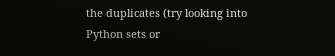the duplicates (try looking into Python sets or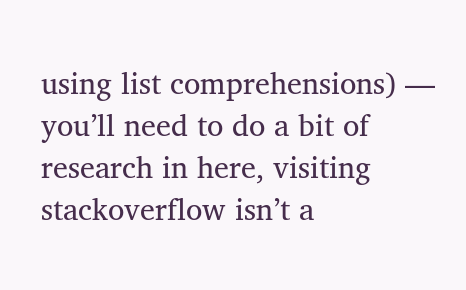using list comprehensions) — you’ll need to do a bit of research in here, visiting stackoverflow isn’t a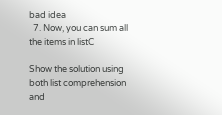bad idea
  7. Now, you can sum all the items in listC

Show the solution using both list comprehension and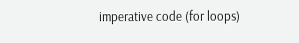imperative code (for loops)